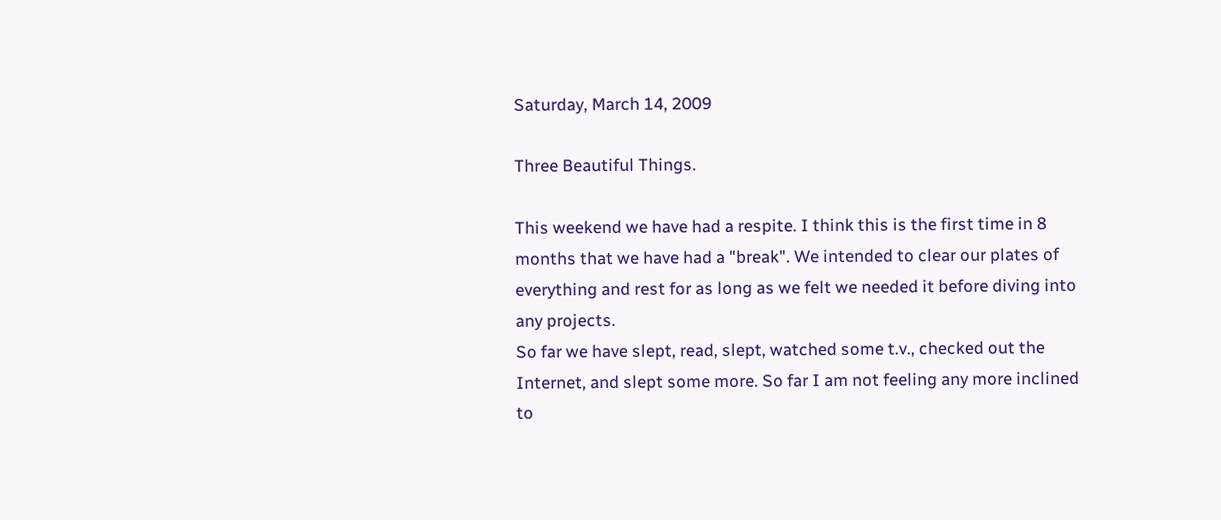Saturday, March 14, 2009

Three Beautiful Things.

This weekend we have had a respite. I think this is the first time in 8 months that we have had a "break". We intended to clear our plates of everything and rest for as long as we felt we needed it before diving into any projects.
So far we have slept, read, slept, watched some t.v., checked out the Internet, and slept some more. So far I am not feeling any more inclined to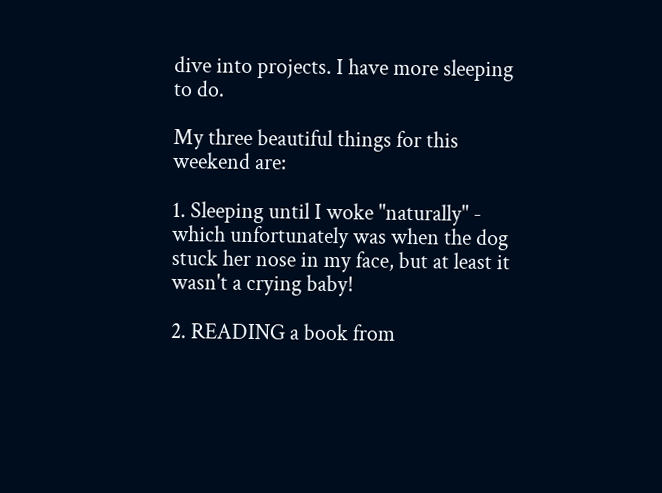dive into projects. I have more sleeping to do.

My three beautiful things for this weekend are:

1. Sleeping until I woke "naturally" - which unfortunately was when the dog stuck her nose in my face, but at least it wasn't a crying baby!

2. READING a book from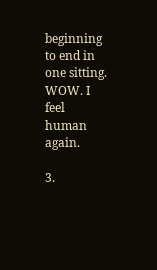beginning to end in one sitting. WOW. I feel human again.

3.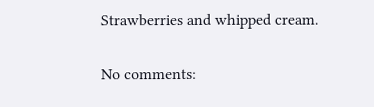Strawberries and whipped cream.

No comments: